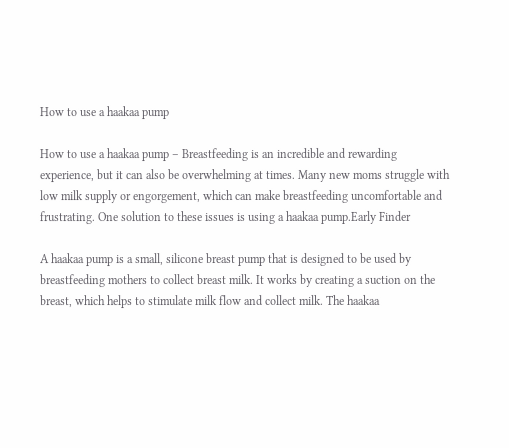How to use a haakaa pump

How to use a haakaa pump – Breastfeeding is an incredible and rewarding experience, but it can also be overwhelming at times. Many new moms struggle with low milk supply or engorgement, which can make breastfeeding uncomfortable and frustrating. One solution to these issues is using a haakaa pump.Early Finder

A haakaa pump is a small, silicone breast pump that is designed to be used by breastfeeding mothers to collect breast milk. It works by creating a suction on the breast, which helps to stimulate milk flow and collect milk. The haakaa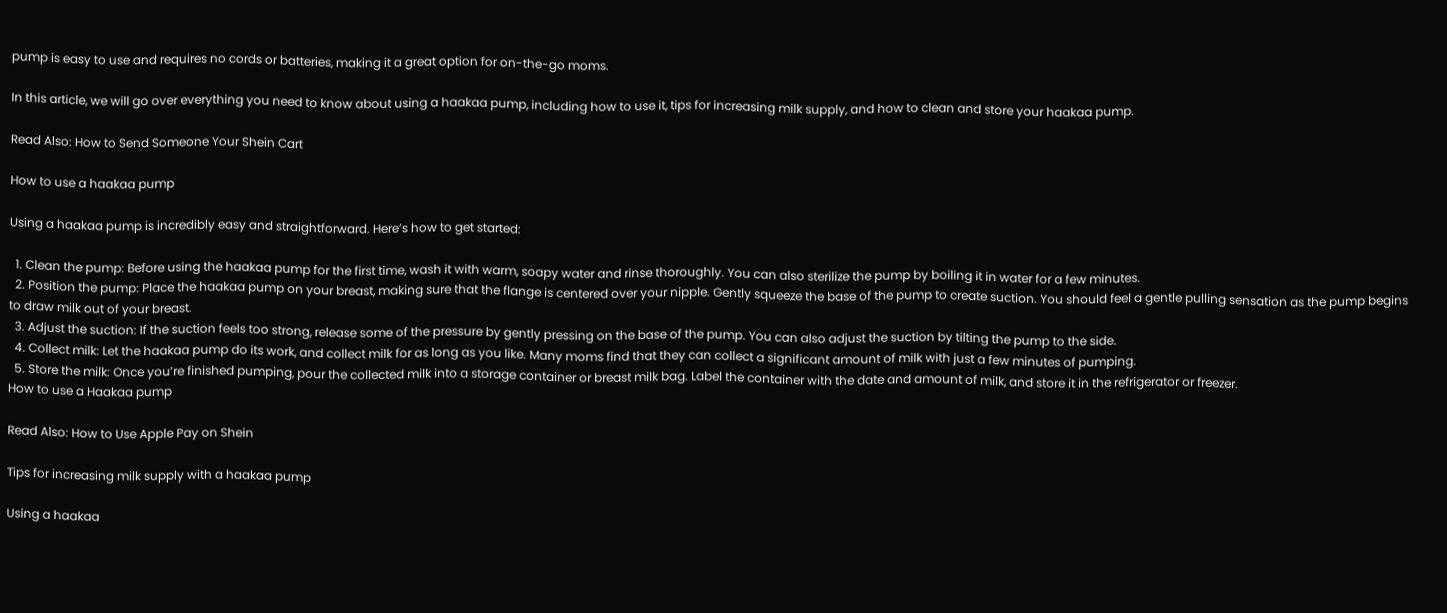pump is easy to use and requires no cords or batteries, making it a great option for on-the-go moms.

In this article, we will go over everything you need to know about using a haakaa pump, including how to use it, tips for increasing milk supply, and how to clean and store your haakaa pump.

Read Also: How to Send Someone Your Shein Cart

How to use a haakaa pump

Using a haakaa pump is incredibly easy and straightforward. Here’s how to get started:

  1. Clean the pump: Before using the haakaa pump for the first time, wash it with warm, soapy water and rinse thoroughly. You can also sterilize the pump by boiling it in water for a few minutes.
  2. Position the pump: Place the haakaa pump on your breast, making sure that the flange is centered over your nipple. Gently squeeze the base of the pump to create suction. You should feel a gentle pulling sensation as the pump begins to draw milk out of your breast.
  3. Adjust the suction: If the suction feels too strong, release some of the pressure by gently pressing on the base of the pump. You can also adjust the suction by tilting the pump to the side.
  4. Collect milk: Let the haakaa pump do its work, and collect milk for as long as you like. Many moms find that they can collect a significant amount of milk with just a few minutes of pumping.
  5. Store the milk: Once you’re finished pumping, pour the collected milk into a storage container or breast milk bag. Label the container with the date and amount of milk, and store it in the refrigerator or freezer.
How to use a Haakaa pump

Read Also: How to Use Apple Pay on Shein

Tips for increasing milk supply with a haakaa pump

Using a haakaa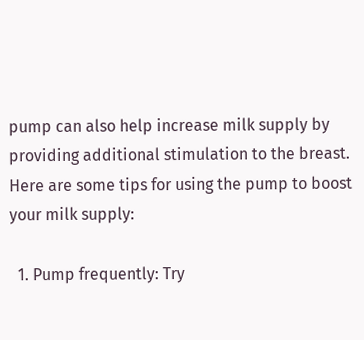pump can also help increase milk supply by providing additional stimulation to the breast. Here are some tips for using the pump to boost your milk supply:

  1. Pump frequently: Try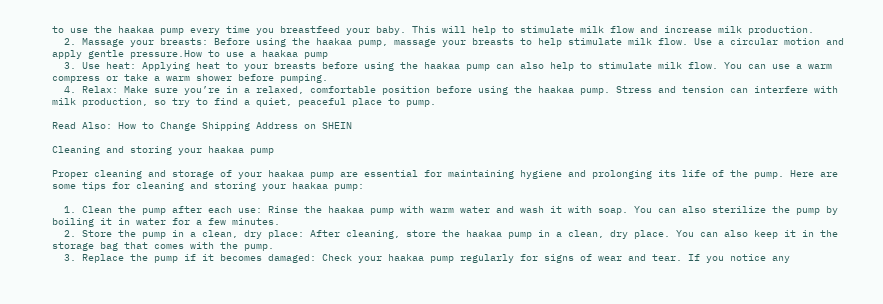to use the haakaa pump every time you breastfeed your baby. This will help to stimulate milk flow and increase milk production.
  2. Massage your breasts: Before using the haakaa pump, massage your breasts to help stimulate milk flow. Use a circular motion and apply gentle pressure.How to use a haakaa pump
  3. Use heat: Applying heat to your breasts before using the haakaa pump can also help to stimulate milk flow. You can use a warm compress or take a warm shower before pumping.
  4. Relax: Make sure you’re in a relaxed, comfortable position before using the haakaa pump. Stress and tension can interfere with milk production, so try to find a quiet, peaceful place to pump.

Read Also: How to Change Shipping Address on SHEIN

Cleaning and storing your haakaa pump

Proper cleaning and storage of your haakaa pump are essential for maintaining hygiene and prolonging its life of the pump. Here are some tips for cleaning and storing your haakaa pump:

  1. Clean the pump after each use: Rinse the haakaa pump with warm water and wash it with soap. You can also sterilize the pump by boiling it in water for a few minutes.
  2. Store the pump in a clean, dry place: After cleaning, store the haakaa pump in a clean, dry place. You can also keep it in the storage bag that comes with the pump.
  3. Replace the pump if it becomes damaged: Check your haakaa pump regularly for signs of wear and tear. If you notice any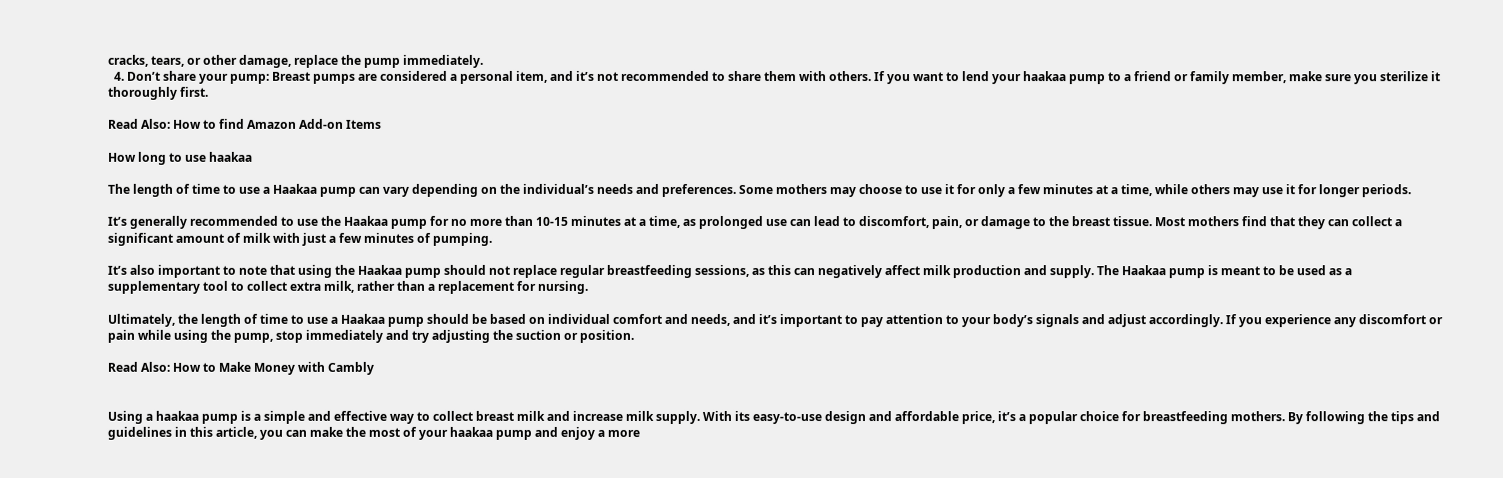cracks, tears, or other damage, replace the pump immediately.
  4. Don’t share your pump: Breast pumps are considered a personal item, and it’s not recommended to share them with others. If you want to lend your haakaa pump to a friend or family member, make sure you sterilize it thoroughly first.

Read Also: How to find Amazon Add-on Items

How long to use haakaa

The length of time to use a Haakaa pump can vary depending on the individual’s needs and preferences. Some mothers may choose to use it for only a few minutes at a time, while others may use it for longer periods.

It’s generally recommended to use the Haakaa pump for no more than 10-15 minutes at a time, as prolonged use can lead to discomfort, pain, or damage to the breast tissue. Most mothers find that they can collect a significant amount of milk with just a few minutes of pumping.

It’s also important to note that using the Haakaa pump should not replace regular breastfeeding sessions, as this can negatively affect milk production and supply. The Haakaa pump is meant to be used as a supplementary tool to collect extra milk, rather than a replacement for nursing.

Ultimately, the length of time to use a Haakaa pump should be based on individual comfort and needs, and it’s important to pay attention to your body’s signals and adjust accordingly. If you experience any discomfort or pain while using the pump, stop immediately and try adjusting the suction or position.

Read Also: How to Make Money with Cambly


Using a haakaa pump is a simple and effective way to collect breast milk and increase milk supply. With its easy-to-use design and affordable price, it’s a popular choice for breastfeeding mothers. By following the tips and guidelines in this article, you can make the most of your haakaa pump and enjoy a more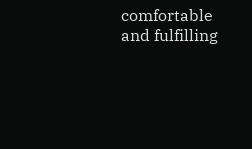comfortable and fulfilling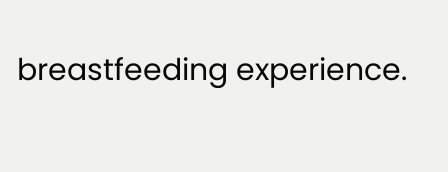breastfeeding experience.